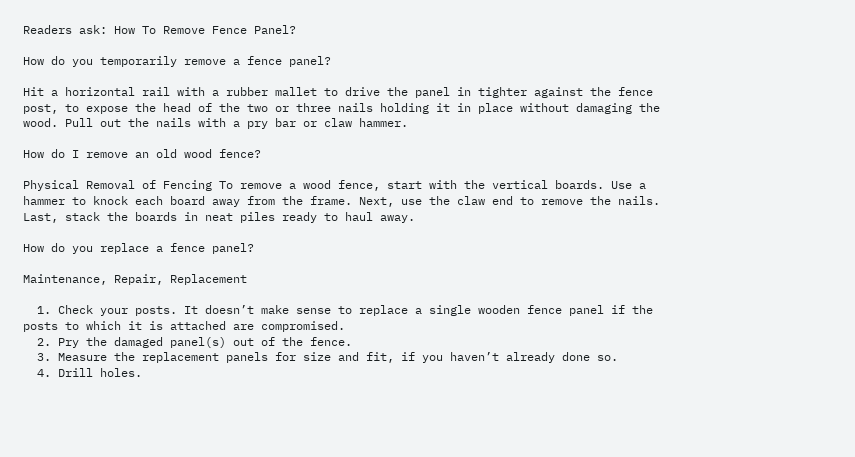Readers ask: How To Remove Fence Panel?

How do you temporarily remove a fence panel?

Hit a horizontal rail with a rubber mallet to drive the panel in tighter against the fence post, to expose the head of the two or three nails holding it in place without damaging the wood. Pull out the nails with a pry bar or claw hammer.

How do I remove an old wood fence?

Physical Removal of Fencing To remove a wood fence, start with the vertical boards. Use a hammer to knock each board away from the frame. Next, use the claw end to remove the nails. Last, stack the boards in neat piles ready to haul away.

How do you replace a fence panel?

Maintenance, Repair, Replacement

  1. Check your posts. It doesn’t make sense to replace a single wooden fence panel if the posts to which it is attached are compromised.
  2. Pry the damaged panel(s) out of the fence.
  3. Measure the replacement panels for size and fit, if you haven’t already done so.
  4. Drill holes.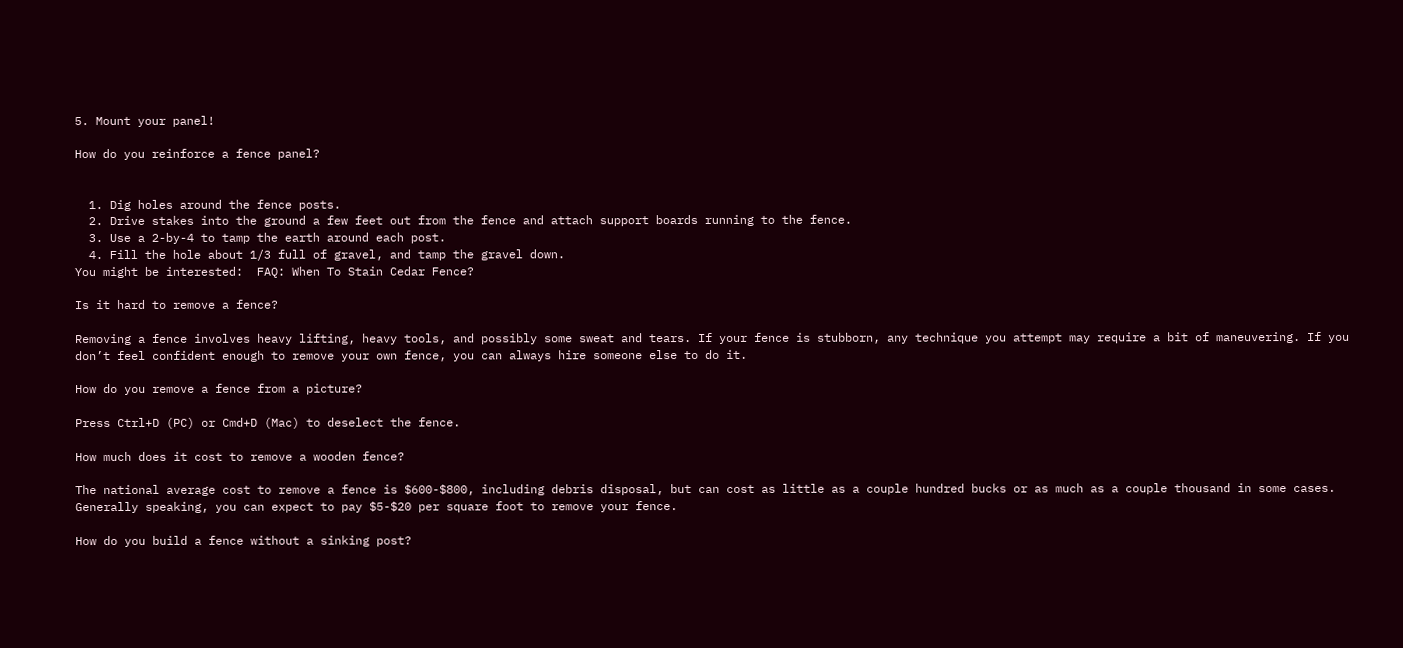5. Mount your panel!

How do you reinforce a fence panel?


  1. Dig holes around the fence posts.
  2. Drive stakes into the ground a few feet out from the fence and attach support boards running to the fence.
  3. Use a 2-by-4 to tamp the earth around each post.
  4. Fill the hole about 1/3 full of gravel, and tamp the gravel down.
You might be interested:  FAQ: When To Stain Cedar Fence?

Is it hard to remove a fence?

Removing a fence involves heavy lifting, heavy tools, and possibly some sweat and tears. If your fence is stubborn, any technique you attempt may require a bit of maneuvering. If you don’t feel confident enough to remove your own fence, you can always hire someone else to do it.

How do you remove a fence from a picture?

Press Ctrl+D (PC) or Cmd+D (Mac) to deselect the fence.

How much does it cost to remove a wooden fence?

The national average cost to remove a fence is $600-$800, including debris disposal, but can cost as little as a couple hundred bucks or as much as a couple thousand in some cases. Generally speaking, you can expect to pay $5-$20 per square foot to remove your fence.

How do you build a fence without a sinking post?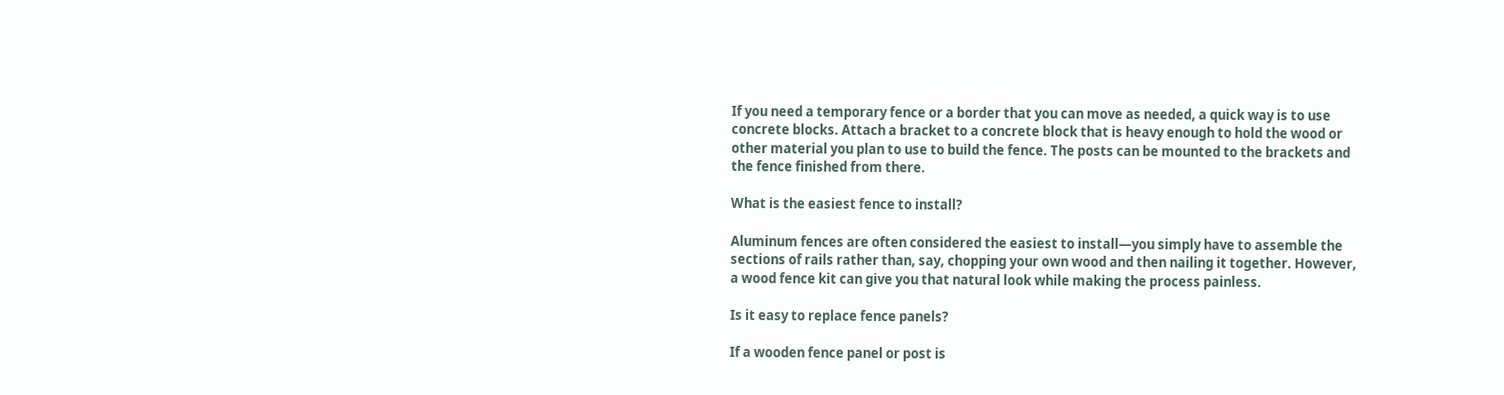If you need a temporary fence or a border that you can move as needed, a quick way is to use concrete blocks. Attach a bracket to a concrete block that is heavy enough to hold the wood or other material you plan to use to build the fence. The posts can be mounted to the brackets and the fence finished from there.

What is the easiest fence to install?

Aluminum fences are often considered the easiest to install—you simply have to assemble the sections of rails rather than, say, chopping your own wood and then nailing it together. However, a wood fence kit can give you that natural look while making the process painless.

Is it easy to replace fence panels?

If a wooden fence panel or post is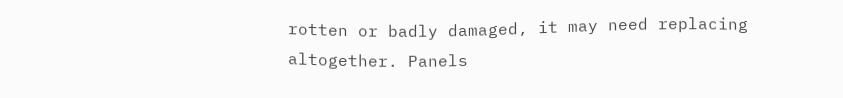rotten or badly damaged, it may need replacing altogether. Panels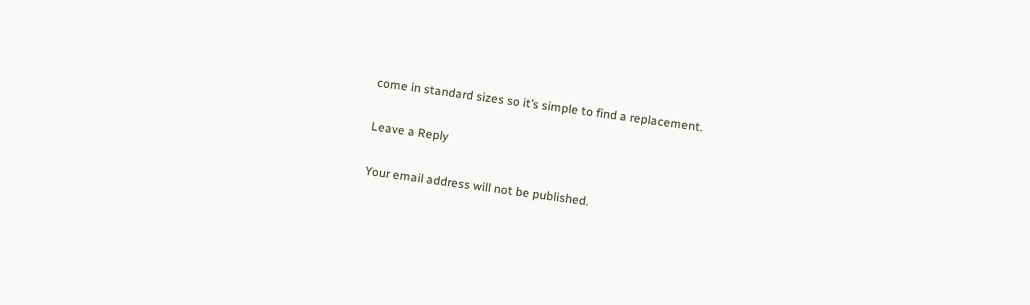come in standard sizes so it’s simple to find a replacement.

Leave a Reply

Your email address will not be published.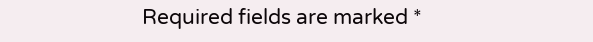Required fields are marked *